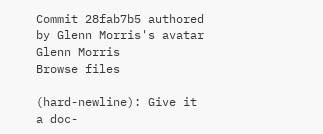Commit 28fab7b5 authored by Glenn Morris's avatar Glenn Morris
Browse files

(hard-newline): Give it a doc-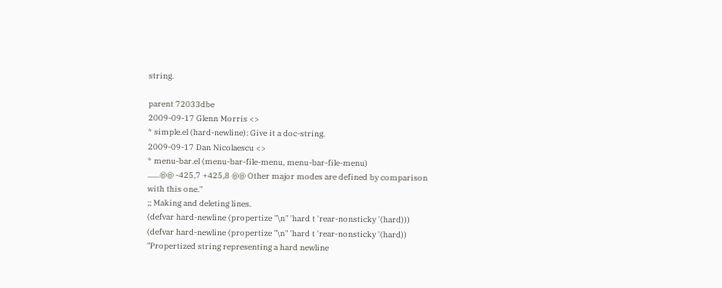string.

parent 72033dbe
2009-09-17 Glenn Morris <>
* simple.el (hard-newline): Give it a doc-string.
2009-09-17 Dan Nicolaescu <>
* menu-bar.el (menu-bar-file-menu, menu-bar-file-menu)
......@@ -425,7 +425,8 @@ Other major modes are defined by comparison with this one."
;; Making and deleting lines.
(defvar hard-newline (propertize "\n" 'hard t 'rear-nonsticky '(hard)))
(defvar hard-newline (propertize "\n" 'hard t 'rear-nonsticky '(hard))
"Propertized string representing a hard newline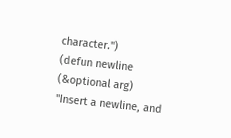character.")
(defun newline (&optional arg)
"Insert a newline, and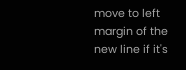move to left margin of the new line if it's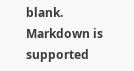blank.
Markdown is supported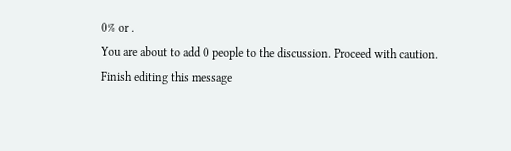0% or .
You are about to add 0 people to the discussion. Proceed with caution.
Finish editing this message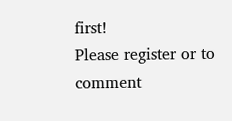first!
Please register or to comment